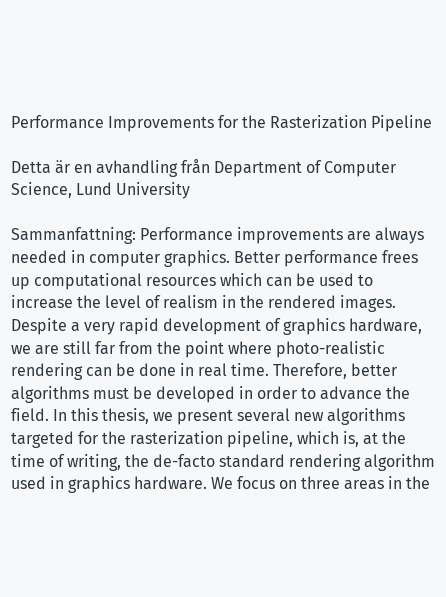Performance Improvements for the Rasterization Pipeline

Detta är en avhandling från Department of Computer Science, Lund University

Sammanfattning: Performance improvements are always needed in computer graphics. Better performance frees up computational resources which can be used to increase the level of realism in the rendered images. Despite a very rapid development of graphics hardware, we are still far from the point where photo-realistic rendering can be done in real time. Therefore, better algorithms must be developed in order to advance the field. In this thesis, we present several new algorithms targeted for the rasterization pipeline, which is, at the time of writing, the de-facto standard rendering algorithm used in graphics hardware. We focus on three areas in the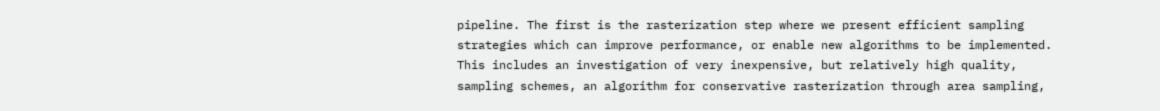pipeline. The first is the rasterization step where we present efficient sampling strategies which can improve performance, or enable new algorithms to be implemented. This includes an investigation of very inexpensive, but relatively high quality, sampling schemes, an algorithm for conservative rasterization through area sampling,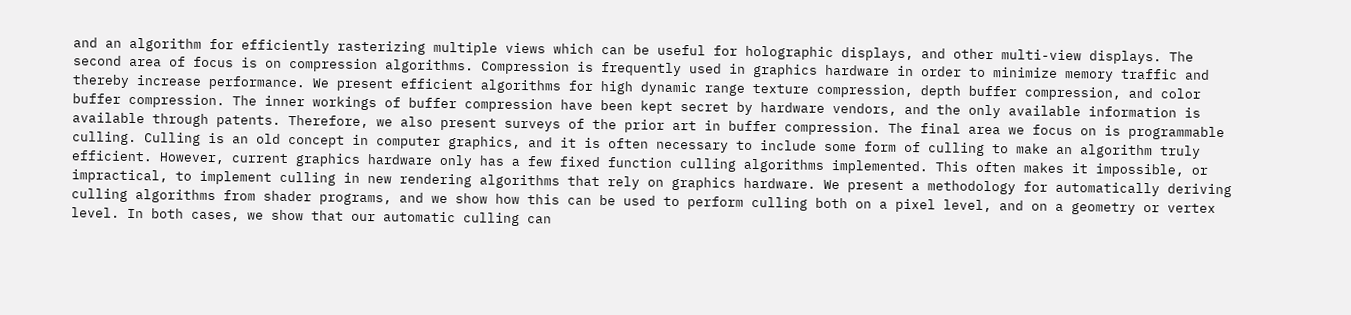and an algorithm for efficiently rasterizing multiple views which can be useful for holographic displays, and other multi-view displays. The second area of focus is on compression algorithms. Compression is frequently used in graphics hardware in order to minimize memory traffic and thereby increase performance. We present efficient algorithms for high dynamic range texture compression, depth buffer compression, and color buffer compression. The inner workings of buffer compression have been kept secret by hardware vendors, and the only available information is available through patents. Therefore, we also present surveys of the prior art in buffer compression. The final area we focus on is programmable culling. Culling is an old concept in computer graphics, and it is often necessary to include some form of culling to make an algorithm truly efficient. However, current graphics hardware only has a few fixed function culling algorithms implemented. This often makes it impossible, or impractical, to implement culling in new rendering algorithms that rely on graphics hardware. We present a methodology for automatically deriving culling algorithms from shader programs, and we show how this can be used to perform culling both on a pixel level, and on a geometry or vertex level. In both cases, we show that our automatic culling can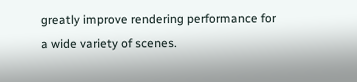greatly improve rendering performance for a wide variety of scenes.